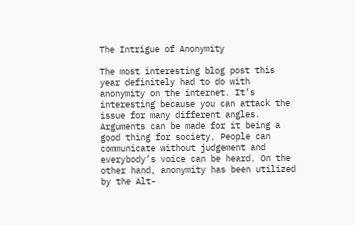The Intrigue of Anonymity

The most interesting blog post this year definitely had to do with anonymity on the internet. It’s interesting because you can attack the issue for many different angles. Arguments can be made for it being a good thing for society. People can communicate without judgement and everybody’s voice can be heard. On the other hand, anonymity has been utilized by the Alt-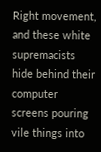Right movement, and these white supremacists hide behind their computer screens pouring vile things into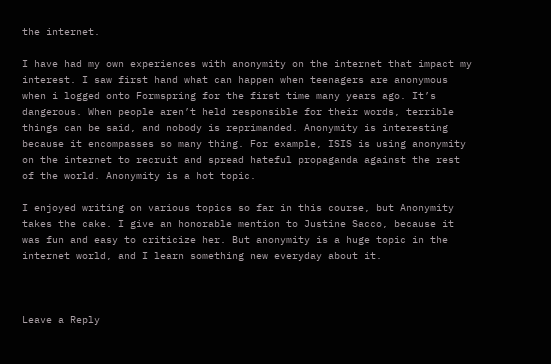the internet.

I have had my own experiences with anonymity on the internet that impact my interest. I saw first hand what can happen when teenagers are anonymous when i logged onto Formspring for the first time many years ago. It’s dangerous. When people aren’t held responsible for their words, terrible things can be said, and nobody is reprimanded. Anonymity is interesting because it encompasses so many thing. For example, ISIS is using anonymity on the internet to recruit and spread hateful propaganda against the rest of the world. Anonymity is a hot topic.

I enjoyed writing on various topics so far in this course, but Anonymity takes the cake. I give an honorable mention to Justine Sacco, because it was fun and easy to criticize her. But anonymity is a huge topic in the internet world, and I learn something new everyday about it.



Leave a Reply